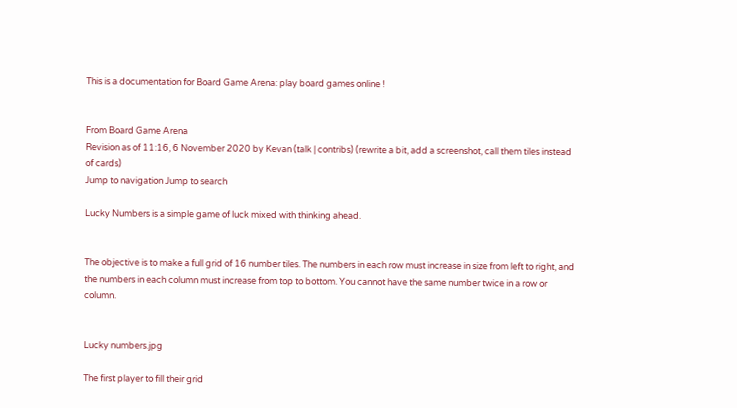This is a documentation for Board Game Arena: play board games online !


From Board Game Arena
Revision as of 11:16, 6 November 2020 by Kevan (talk | contribs) (rewrite a bit, add a screenshot, call them tiles instead of cards)
Jump to navigation Jump to search

Lucky Numbers is a simple game of luck mixed with thinking ahead.


The objective is to make a full grid of 16 number tiles. The numbers in each row must increase in size from left to right, and the numbers in each column must increase from top to bottom. You cannot have the same number twice in a row or column.


Lucky numbers.jpg

The first player to fill their grid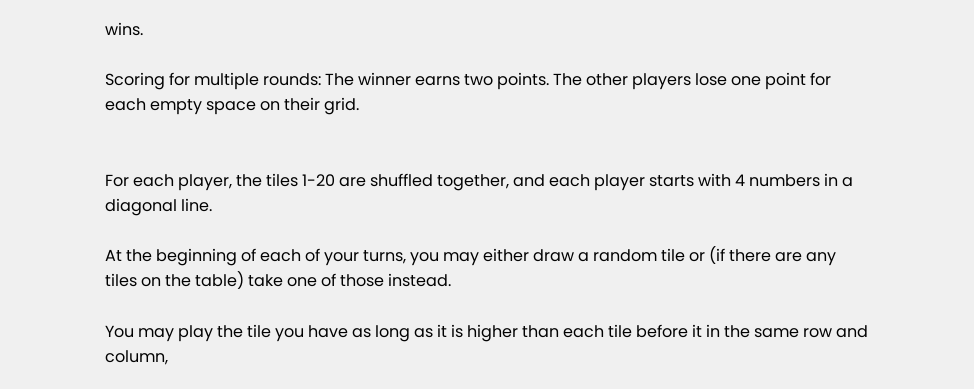wins.

Scoring for multiple rounds: The winner earns two points. The other players lose one point for each empty space on their grid.


For each player, the tiles 1-20 are shuffled together, and each player starts with 4 numbers in a diagonal line.

At the beginning of each of your turns, you may either draw a random tile or (if there are any tiles on the table) take one of those instead.

You may play the tile you have as long as it is higher than each tile before it in the same row and column,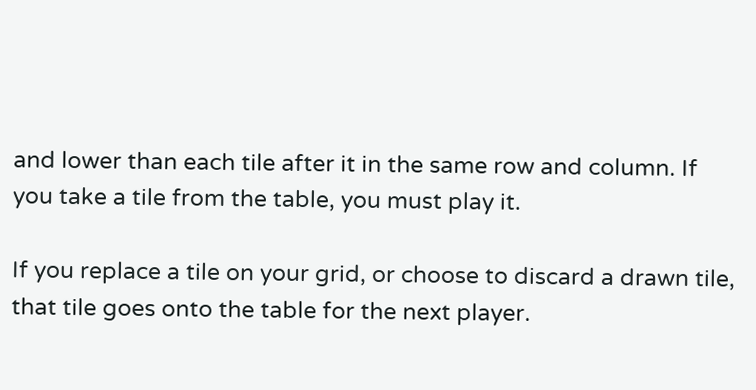and lower than each tile after it in the same row and column. If you take a tile from the table, you must play it.

If you replace a tile on your grid, or choose to discard a drawn tile, that tile goes onto the table for the next player.